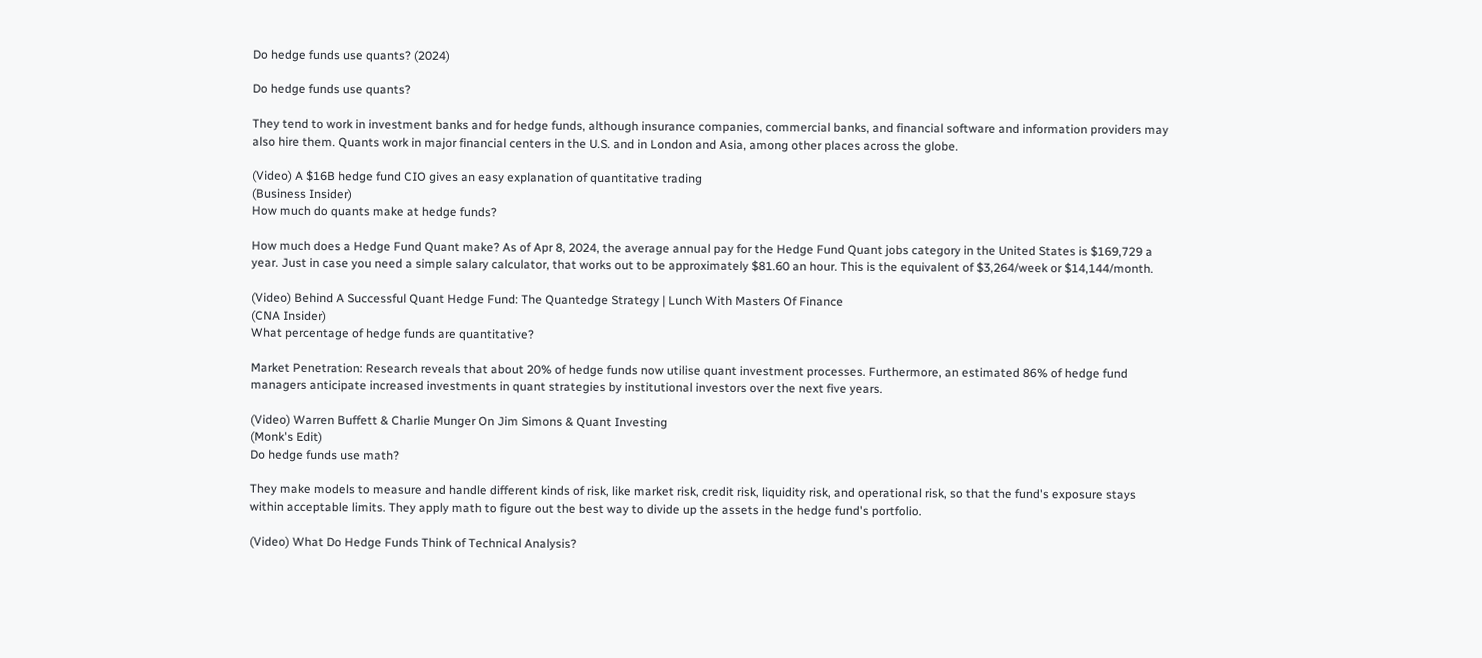Do hedge funds use quants? (2024)

Do hedge funds use quants?

They tend to work in investment banks and for hedge funds, although insurance companies, commercial banks, and financial software and information providers may also hire them. Quants work in major financial centers in the U.S. and in London and Asia, among other places across the globe.

(Video) A $16B hedge fund CIO gives an easy explanation of quantitative trading
(Business Insider)
How much do quants make at hedge funds?

How much does a Hedge Fund Quant make? As of Apr 8, 2024, the average annual pay for the Hedge Fund Quant jobs category in the United States is $169,729 a year. Just in case you need a simple salary calculator, that works out to be approximately $81.60 an hour. This is the equivalent of $3,264/week or $14,144/month.

(Video) Behind A Successful Quant Hedge Fund: The Quantedge Strategy | Lunch With Masters Of Finance
(CNA Insider)
What percentage of hedge funds are quantitative?

Market Penetration: Research reveals that about 20% of hedge funds now utilise quant investment processes. Furthermore, an estimated 86% of hedge fund managers anticipate increased investments in quant strategies by institutional investors over the next five years.

(Video) Warren Buffett & Charlie Munger On Jim Simons & Quant Investing
(Monk's Edit)
Do hedge funds use math?

They make models to measure and handle different kinds of risk, like market risk, credit risk, liquidity risk, and operational risk, so that the fund's exposure stays within acceptable limits. They apply math to figure out the best way to divide up the assets in the hedge fund's portfolio.

(Video) What Do Hedge Funds Think of Technical Analysis?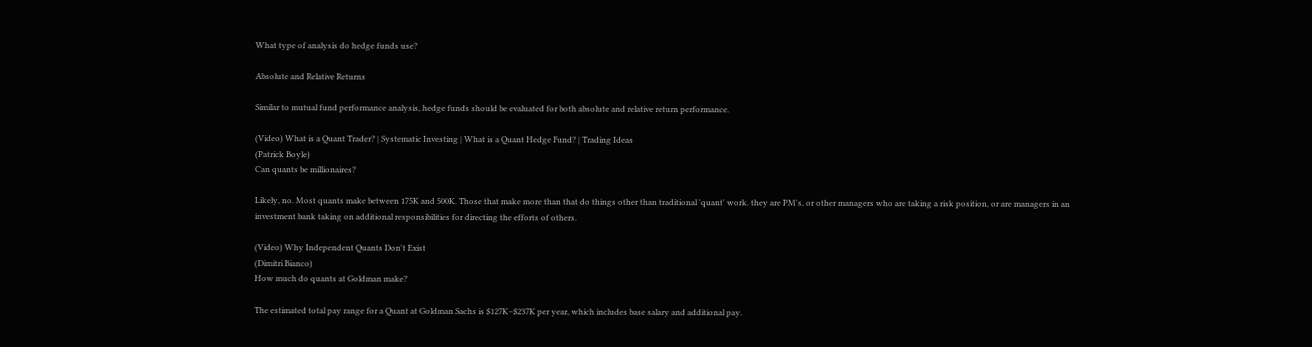What type of analysis do hedge funds use?

Absolute and Relative Returns

Similar to mutual fund performance analysis, hedge funds should be evaluated for both absolute and relative return performance.

(Video) What is a Quant Trader? | Systematic Investing | What is a Quant Hedge Fund? | Trading Ideas
(Patrick Boyle)
Can quants be millionaires?

Likely, no. Most quants make between 175K and 500K. Those that make more than that do things other than traditional 'quant' work. they are PM's, or other managers who are taking a risk position, or are managers in an investment bank taking on additional responsibilities for directing the efforts of others.

(Video) Why Independent Quants Don't Exist
(Dimitri Bianco)
How much do quants at Goldman make?

The estimated total pay range for a Quant at Goldman Sachs is $127K–$237K per year, which includes base salary and additional pay.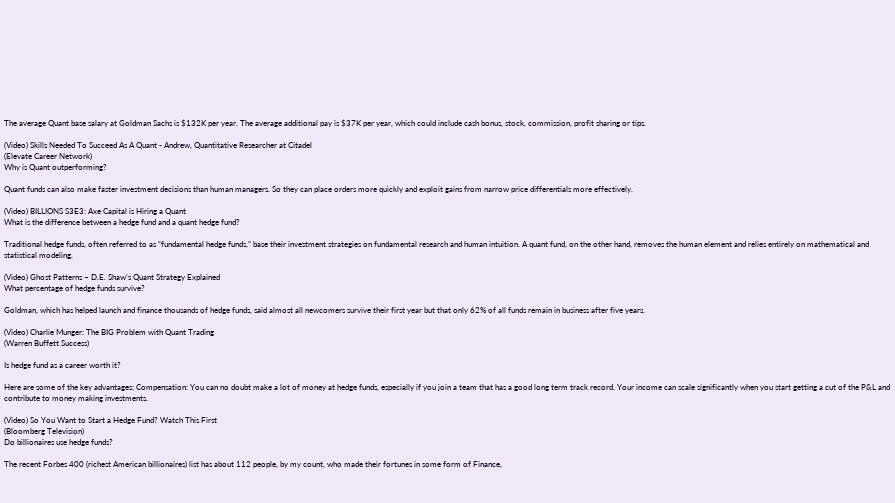The average Quant base salary at Goldman Sachs is $132K per year. The average additional pay is $37K per year, which could include cash bonus, stock, commission, profit sharing or tips.

(Video) Skills Needed To Succeed As A Quant - Andrew, Quantitative Researcher at Citadel
(Elevate Career Network)
Why is Quant outperforming?

Quant funds can also make faster investment decisions than human managers. So they can place orders more quickly and exploit gains from narrow price differentials more effectively.

(Video) BILLIONS S3E3: Axe Capital is Hiring a Quant
What is the difference between a hedge fund and a quant hedge fund?

Traditional hedge funds, often referred to as “fundamental hedge funds,” base their investment strategies on fundamental research and human intuition. A quant fund, on the other hand, removes the human element and relies entirely on mathematical and statistical modeling.

(Video) Ghost Patterns – D.E. Shaw’s Quant Strategy Explained
What percentage of hedge funds survive?

Goldman, which has helped launch and finance thousands of hedge funds, said almost all newcomers survive their first year but that only 62% of all funds remain in business after five years.

(Video) Charlie Munger: The BIG Problem with Quant Trading
(Warren Buffett Success)

Is hedge fund as a career worth it?

Here are some of the key advantages: Compensation: You can no doubt make a lot of money at hedge funds, especially if you join a team that has a good long term track record. Your income can scale significantly when you start getting a cut of the P&L and contribute to money making investments.

(Video) So You Want to Start a Hedge Fund? Watch This First
(Bloomberg Television)
Do billionaires use hedge funds?

The recent Forbes 400 (richest American billionaires) list has about 112 people, by my count, who made their fortunes in some form of Finance,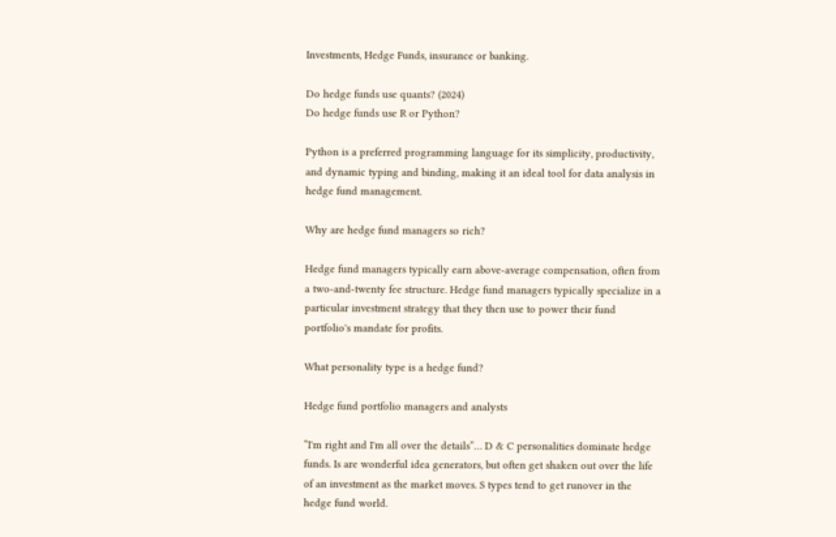Investments, Hedge Funds, insurance or banking.

Do hedge funds use quants? (2024)
Do hedge funds use R or Python?

Python is a preferred programming language for its simplicity, productivity, and dynamic typing and binding, making it an ideal tool for data analysis in hedge fund management.

Why are hedge fund managers so rich?

Hedge fund managers typically earn above-average compensation, often from a two-and-twenty fee structure. Hedge fund managers typically specialize in a particular investment strategy that they then use to power their fund portfolio's mandate for profits.

What personality type is a hedge fund?

Hedge fund portfolio managers and analysts

“I'm right and I'm all over the details”… D & C personalities dominate hedge funds. Is are wonderful idea generators, but often get shaken out over the life of an investment as the market moves. S types tend to get runover in the hedge fund world.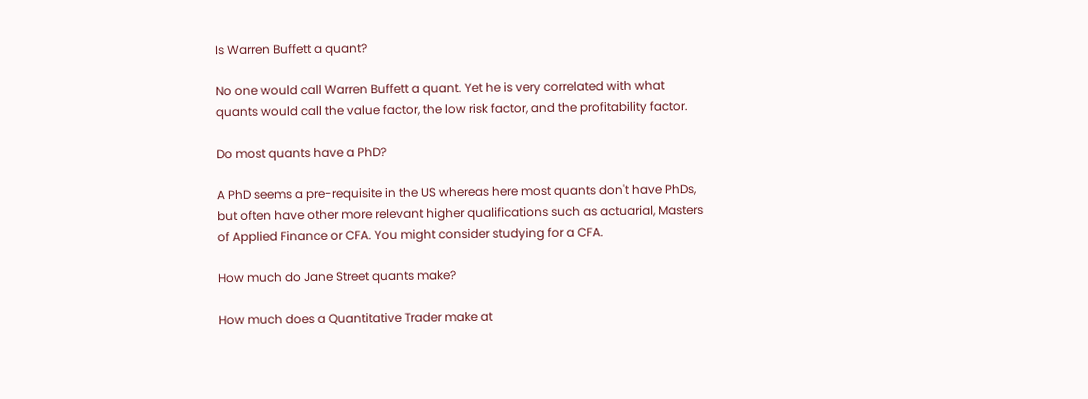Is Warren Buffett a quant?

No one would call Warren Buffett a quant. Yet he is very correlated with what quants would call the value factor, the low risk factor, and the profitability factor.

Do most quants have a PhD?

A PhD seems a pre-requisite in the US whereas here most quants don't have PhDs, but often have other more relevant higher qualifications such as actuarial, Masters of Applied Finance or CFA. You might consider studying for a CFA.

How much do Jane Street quants make?

How much does a Quantitative Trader make at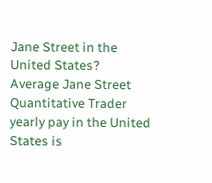Jane Street in the United States? Average Jane Street Quantitative Trader yearly pay in the United States is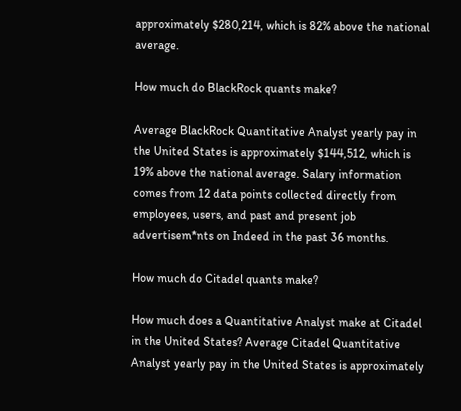approximately $280,214, which is 82% above the national average.

How much do BlackRock quants make?

Average BlackRock Quantitative Analyst yearly pay in the United States is approximately $144,512, which is 19% above the national average. Salary information comes from 12 data points collected directly from employees, users, and past and present job advertisem*nts on Indeed in the past 36 months.

How much do Citadel quants make?

How much does a Quantitative Analyst make at Citadel in the United States? Average Citadel Quantitative Analyst yearly pay in the United States is approximately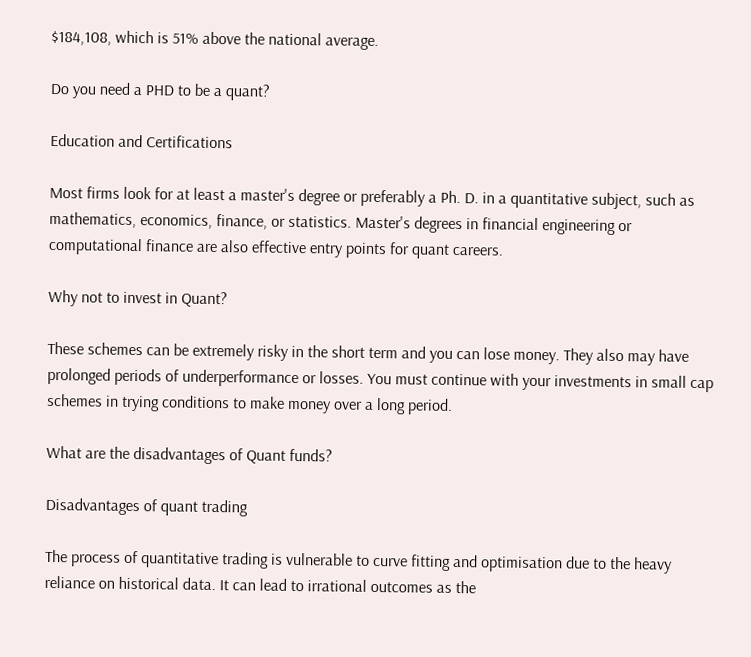$184,108, which is 51% above the national average.

Do you need a PHD to be a quant?

Education and Certifications

Most firms look for at least a master's degree or preferably a Ph. D. in a quantitative subject, such as mathematics, economics, finance, or statistics. Master's degrees in financial engineering or computational finance are also effective entry points for quant careers.

Why not to invest in Quant?

These schemes can be extremely risky in the short term and you can lose money. They also may have prolonged periods of underperformance or losses. You must continue with your investments in small cap schemes in trying conditions to make money over a long period.

What are the disadvantages of Quant funds?

Disadvantages of quant trading

The process of quantitative trading is vulnerable to curve fitting and optimisation due to the heavy reliance on historical data. It can lead to irrational outcomes as the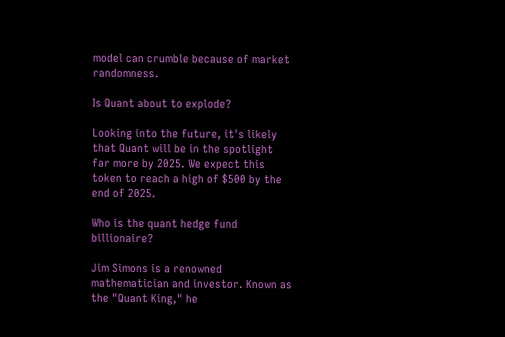model can crumble because of market randomness.

Is Quant about to explode?

Looking into the future, it's likely that Quant will be in the spotlight far more by 2025. We expect this token to reach a high of $500 by the end of 2025.

Who is the quant hedge fund billionaire?

Jim Simons is a renowned mathematician and investor. Known as the "Quant King," he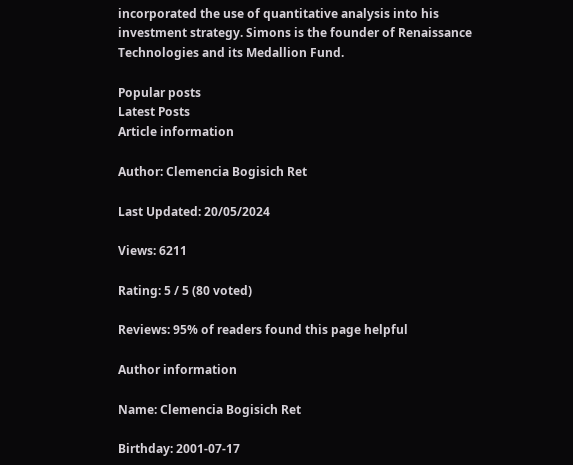incorporated the use of quantitative analysis into his investment strategy. Simons is the founder of Renaissance Technologies and its Medallion Fund.

Popular posts
Latest Posts
Article information

Author: Clemencia Bogisich Ret

Last Updated: 20/05/2024

Views: 6211

Rating: 5 / 5 (80 voted)

Reviews: 95% of readers found this page helpful

Author information

Name: Clemencia Bogisich Ret

Birthday: 2001-07-17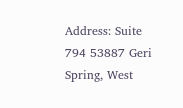Address: Suite 794 53887 Geri Spring, West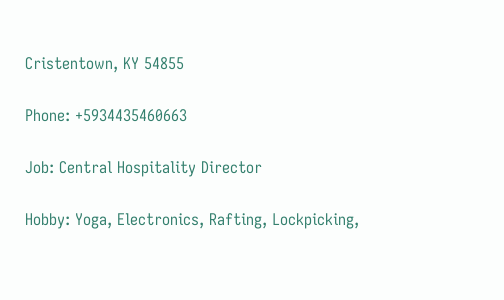Cristentown, KY 54855

Phone: +5934435460663

Job: Central Hospitality Director

Hobby: Yoga, Electronics, Rafting, Lockpicking,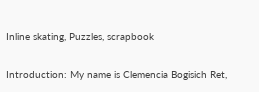Inline skating, Puzzles, scrapbook

Introduction: My name is Clemencia Bogisich Ret,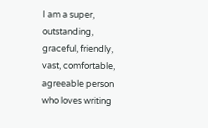I am a super, outstanding, graceful, friendly, vast, comfortable, agreeable person who loves writing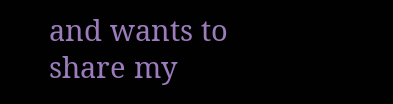and wants to share my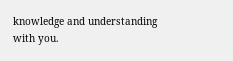knowledge and understanding with you.